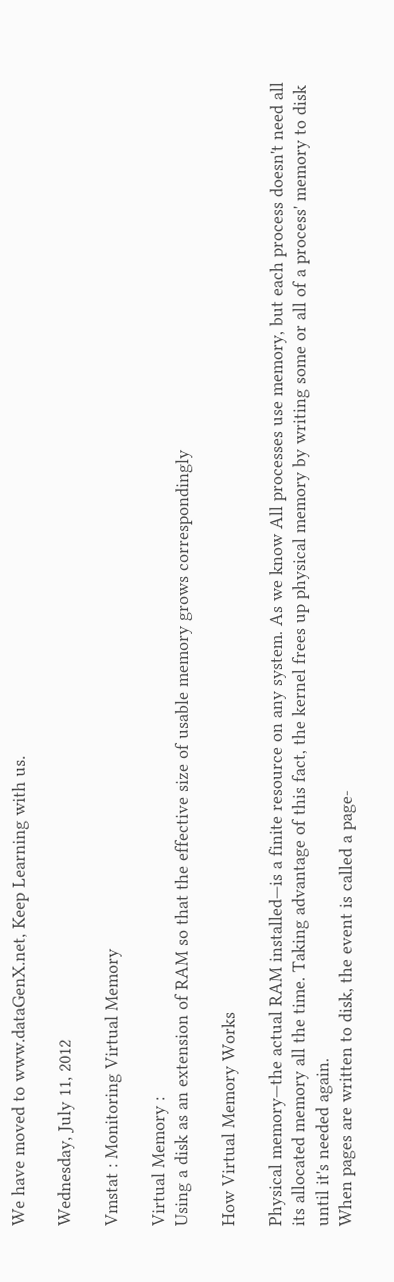We have moved to www.dataGenX.net, Keep Learning with us.

Wednesday, July 11, 2012

Vmstat : Monitoring Virtual Memory

Virtual Memory :
Using a disk as an extension of RAM so that the effective size of usable memory grows correspondingly

How Virtual Memory Works

Physical memory—the actual RAM installed—is a finite resource on any system. As we know All processes use memory, but each process doesn't need all its allocated memory all the time. Taking advantage of this fact, the kernel frees up physical memory by writing some or all of a process' memory to disk until it's needed again.
When pages are written to disk, the event is called a page-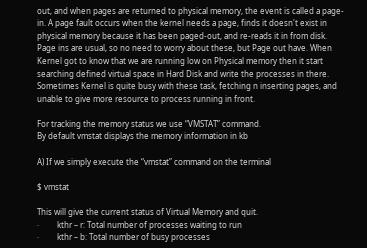out, and when pages are returned to physical memory, the event is called a page-in. A page fault occurs when the kernel needs a page, finds it doesn't exist in physical memory because it has been paged-out, and re-reads it in from disk.
Page ins are usual, so no need to worry about these, but Page out have. When Kernel got to know that we are running low on Physical memory then it start searching defined virtual space in Hard Disk and write the processes in there. Sometimes Kernel is quite busy with these task, fetching n inserting pages, and unable to give more resource to process running in front.

For tracking the memory status we use “VMSTAT” command.
By default vmstat displays the memory information in kb

A) If we simply execute the “vmstat” command on the terminal

$ vmstat

This will give the current status of Virtual Memory and quit.
·         kthr – r: Total number of processes waiting to run
·         kthr – b: Total number of busy processes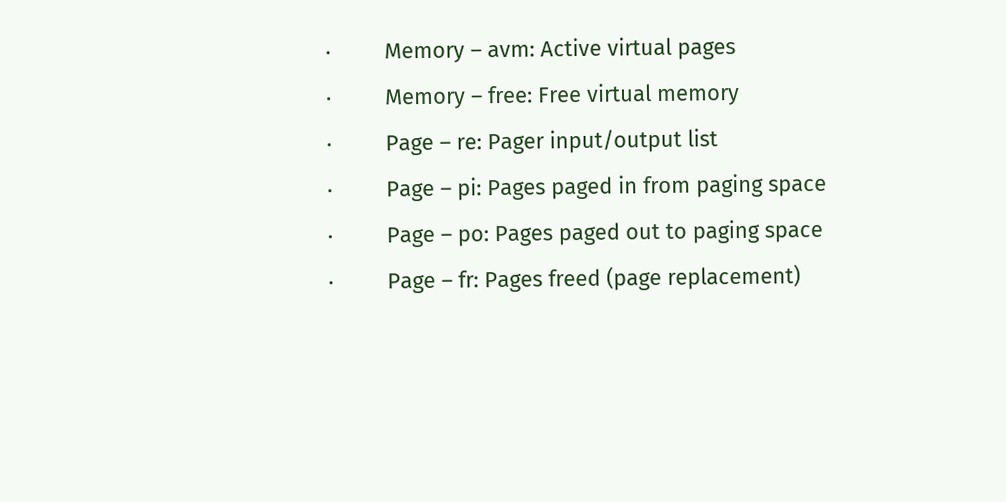·         Memory – avm: Active virtual pages
·         Memory – free: Free virtual memory
·         Page – re: Pager input/output list
·         Page – pi: Pages paged in from paging space
·         Page – po: Pages paged out to paging space
·         Page – fr: Pages freed (page replacement)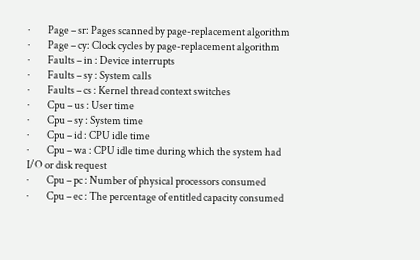·         Page – sr: Pages scanned by page-replacement algorithm
·         Page – cy: Clock cycles by page-replacement algorithm
·         Faults – in : Device interrupts
·         Faults – sy : System calls
·         Faults – cs : Kernel thread context switches
·         Cpu – us : User time
·         Cpu – sy : System time
·         Cpu – id : CPU idle time
·         Cpu – wa : CPU idle time during which the system had I/O or disk request
·         Cpu – pc : Number of physical processors consumed
·         Cpu – ec : The percentage of entitled capacity consumed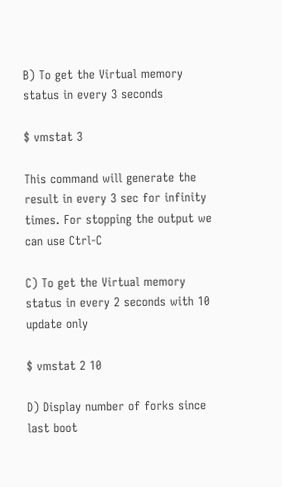B) To get the Virtual memory status in every 3 seconds

$ vmstat 3

This command will generate the result in every 3 sec for infinity times. For stopping the output we can use Ctrl-C

C) To get the Virtual memory status in every 2 seconds with 10 update only

$ vmstat 2 10

D) Display number of forks since last boot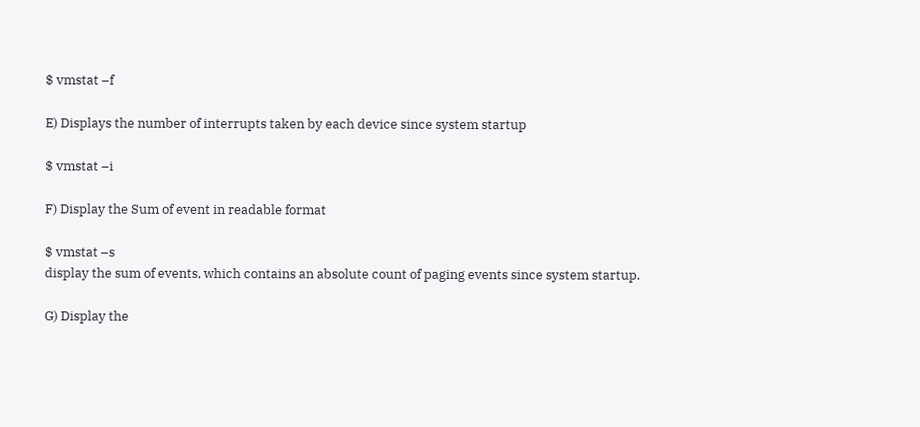$ vmstat –f

E) Displays the number of interrupts taken by each device since system startup

$ vmstat –i

F) Display the Sum of event in readable format

$ vmstat –s
display the sum of events, which contains an absolute count of paging events since system startup.

G) Display the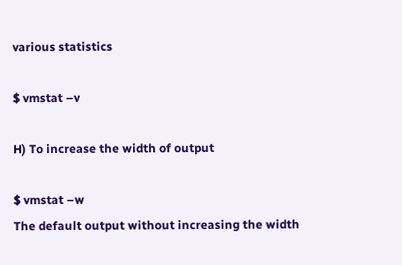various statistics

$ vmstat –v

H) To increase the width of output

$ vmstat –w
The default output without increasing the width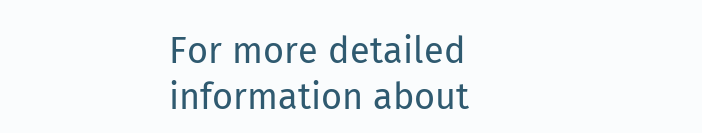For more detailed information about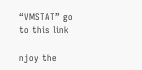“VMSTAT” go to this link

njoy the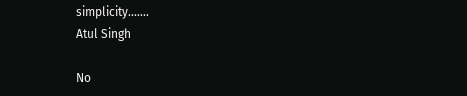simplicity.......
Atul Singh

No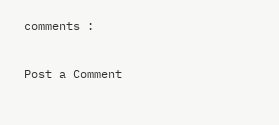comments :

Post a Comment